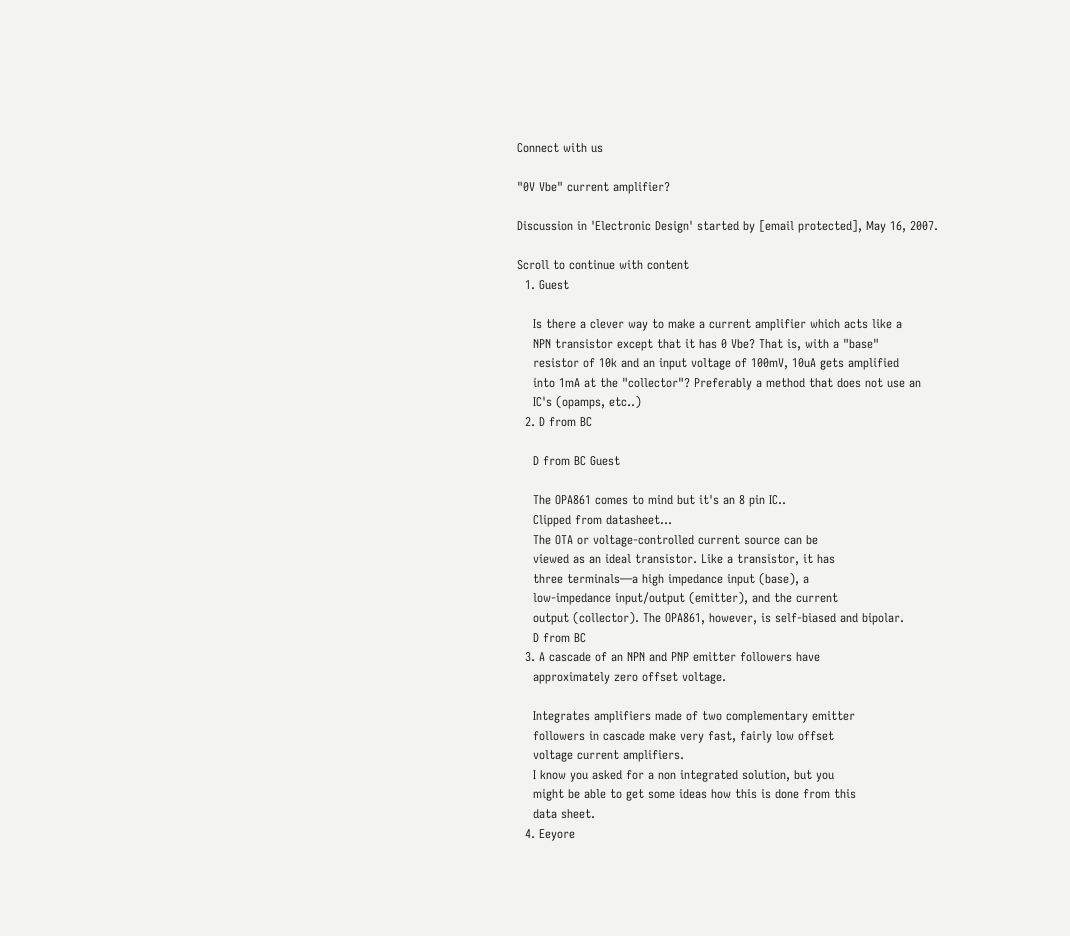Connect with us

"0V Vbe" current amplifier?

Discussion in 'Electronic Design' started by [email protected], May 16, 2007.

Scroll to continue with content
  1. Guest

    Is there a clever way to make a current amplifier which acts like a
    NPN transistor except that it has 0 Vbe? That is, with a "base"
    resistor of 10k and an input voltage of 100mV, 10uA gets amplified
    into 1mA at the "collector"? Preferably a method that does not use an
    IC's (opamps, etc..)
  2. D from BC

    D from BC Guest

    The OPA861 comes to mind but it's an 8 pin IC..
    Clipped from datasheet...
    The OTA or voltage-controlled current source can be
    viewed as an ideal transistor. Like a transistor, it has
    three terminals—a high impedance input (base), a
    low-impedance input/output (emitter), and the current
    output (collector). The OPA861, however, is self-biased and bipolar.
    D from BC
  3. A cascade of an NPN and PNP emitter followers have
    approximately zero offset voltage.

    Integrates amplifiers made of two complementary emitter
    followers in cascade make very fast, fairly low offset
    voltage current amplifiers.
    I know you asked for a non integrated solution, but you
    might be able to get some ideas how this is done from this
    data sheet.
  4. Eeyore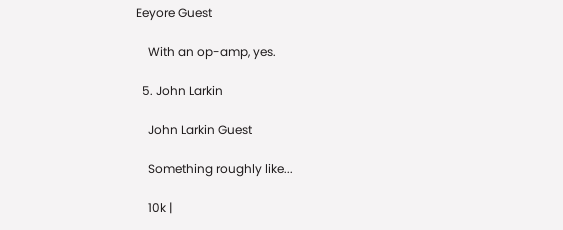Eeyore Guest

    With an op-amp, yes.

  5. John Larkin

    John Larkin Guest

    Something roughly like...

    10k |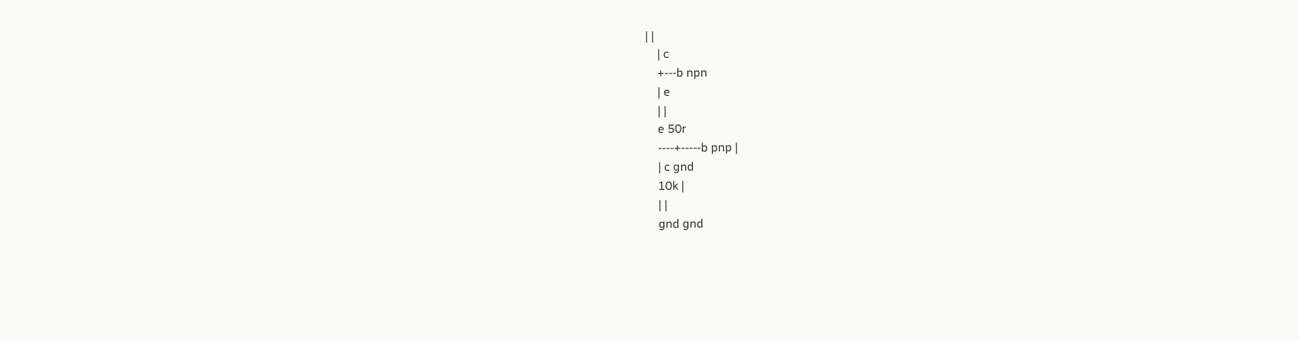| |
    | c
    +---b npn
    | e
    | |
    e 50r
    ----+-----b pnp |
    | c gnd
    10k |
    | |
    gnd gnd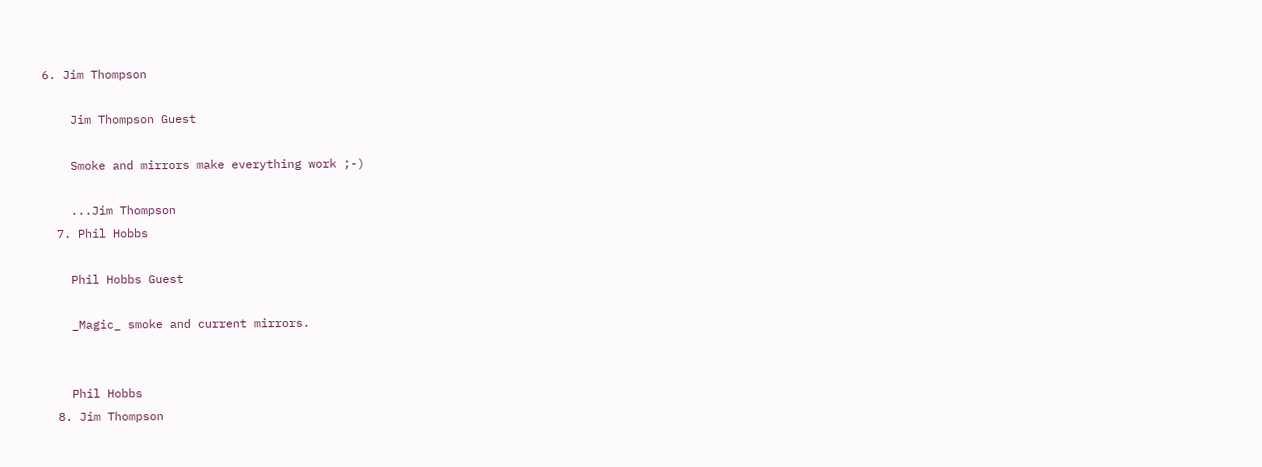6. Jim Thompson

    Jim Thompson Guest

    Smoke and mirrors make everything work ;-)

    ...Jim Thompson
  7. Phil Hobbs

    Phil Hobbs Guest

    _Magic_ smoke and current mirrors.


    Phil Hobbs
  8. Jim Thompson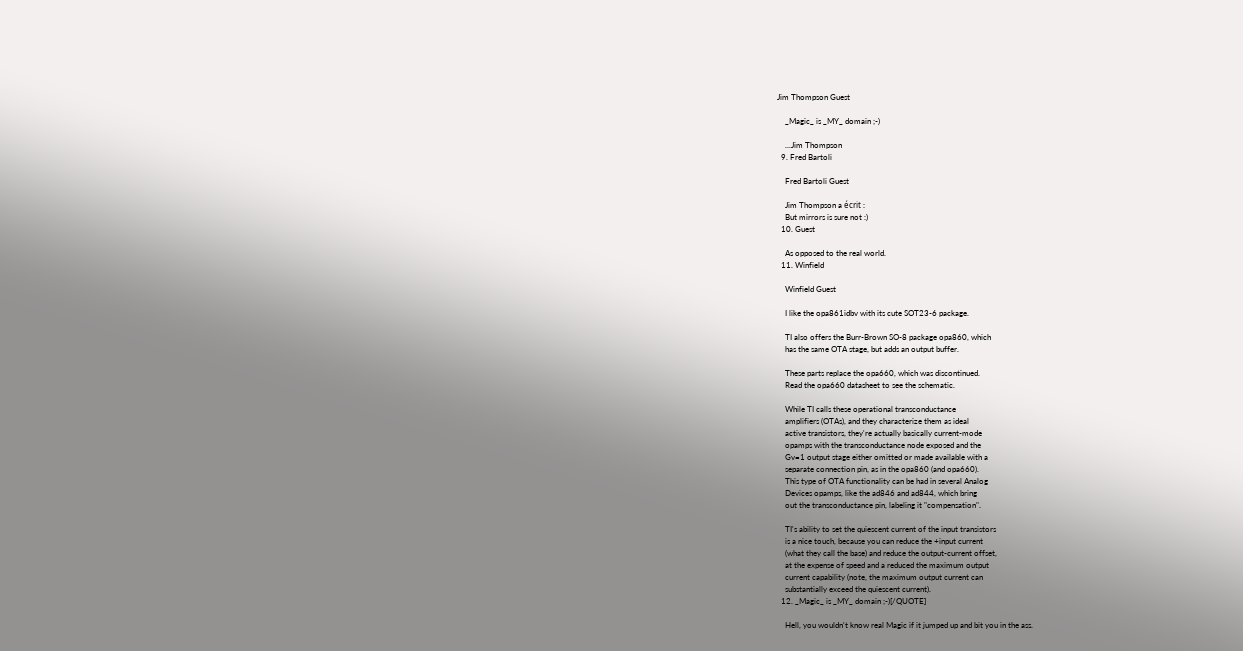Jim Thompson Guest

    _Magic_ is _MY_ domain ;-)

    ...Jim Thompson
  9. Fred Bartoli

    Fred Bartoli Guest

    Jim Thompson a écrit :
    But mirrors is sure not :)
  10. Guest

    As opposed to the real world.
  11. Winfield

    Winfield Guest

    I like the opa861idbv with its cute SOT23-6 package.

    TI also offers the Burr-Brown SO-8 package opa860, which
    has the same OTA stage, but adds an output buffer.

    These parts replace the opa660, which was discontinued.
    Read the opa660 datasheet to see the schematic.

    While TI calls these operational transconductance
    amplifiers (OTAs), and they characterize them as ideal
    active transistors, they're actually basically current-mode
    opamps with the transconductance node exposed and the
    Gv=1 output stage either omitted or made available with a
    separate connection pin, as in the opa860 (and opa660).
    This type of OTA functionality can be had in several Analog
    Devices opamps, like the ad846 and ad844, which bring
    out the transconductance pin, labeling it "compensation".

    TI's ability to set the quiescent current of the input transistors
    is a nice touch, because you can reduce the +input current
    (what they call the base) and reduce the output-current offset,
    at the expense of speed and a reduced the maximum output
    current capability (note, the maximum output current can
    substantially exceed the quiescent current).
  12. _Magic_ is _MY_ domain ;-)[/QUOTE]

    Hell, you wouldn't know real Magic if it jumped up and bit you in the ass.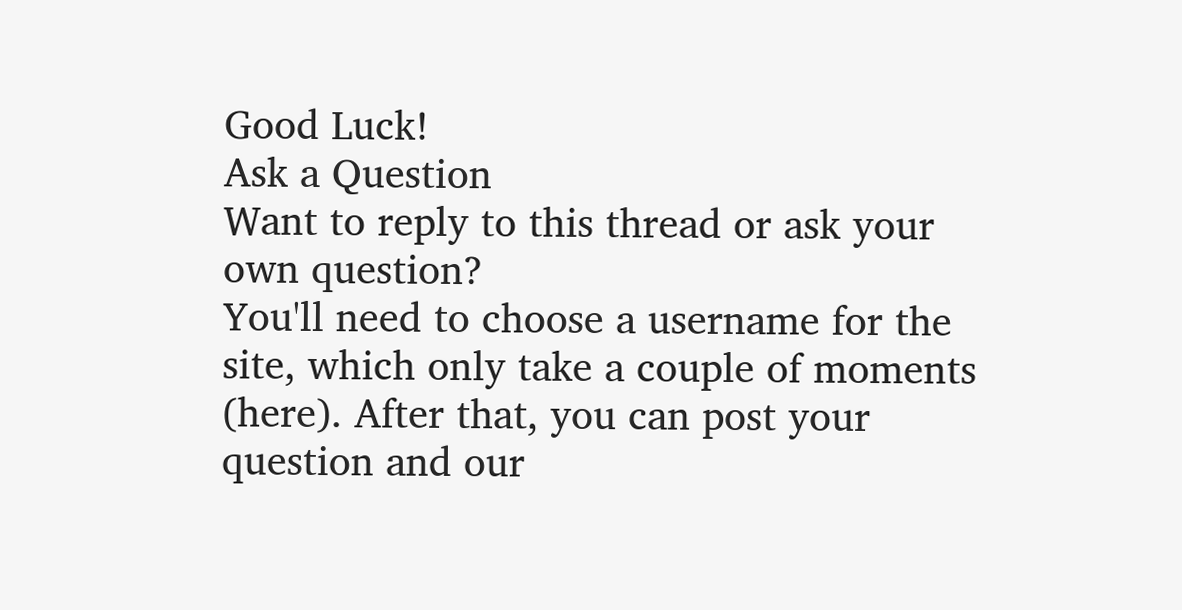Good Luck!
Ask a Question
Want to reply to this thread or ask your own question?
You'll need to choose a username for the site, which only take a couple of moments (here). After that, you can post your question and our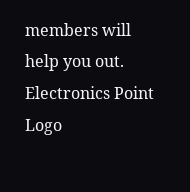members will help you out.
Electronics Point Logo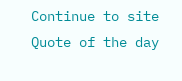Continue to site
Quote of the day